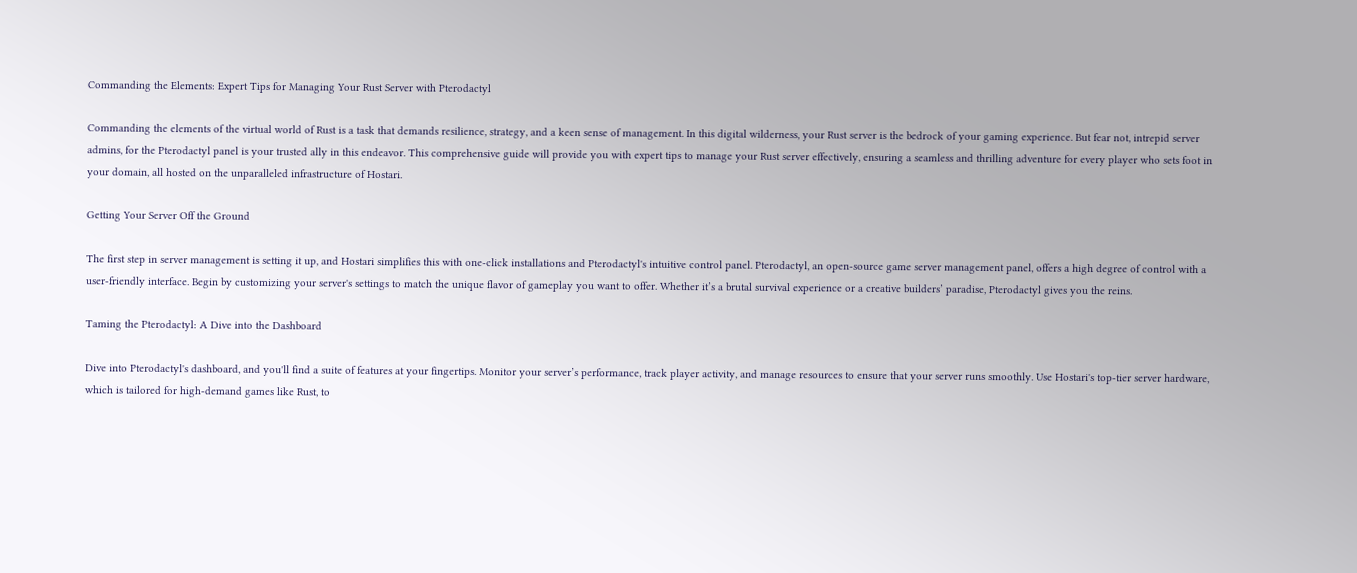Commanding the Elements: Expert Tips for Managing Your Rust Server with Pterodactyl

Commanding the elements of the virtual world of Rust is a task that demands resilience, strategy, and a keen sense of management. In this digital wilderness, your Rust server is the bedrock of your gaming experience. But fear not, intrepid server admins, for the Pterodactyl panel is your trusted ally in this endeavor. This comprehensive guide will provide you with expert tips to manage your Rust server effectively, ensuring a seamless and thrilling adventure for every player who sets foot in your domain, all hosted on the unparalleled infrastructure of Hostari.

Getting Your Server Off the Ground

The first step in server management is setting it up, and Hostari simplifies this with one-click installations and Pterodactyl's intuitive control panel. Pterodactyl, an open-source game server management panel, offers a high degree of control with a user-friendly interface. Begin by customizing your server's settings to match the unique flavor of gameplay you want to offer. Whether it’s a brutal survival experience or a creative builders’ paradise, Pterodactyl gives you the reins.

Taming the Pterodactyl: A Dive into the Dashboard

Dive into Pterodactyl's dashboard, and you'll find a suite of features at your fingertips. Monitor your server’s performance, track player activity, and manage resources to ensure that your server runs smoothly. Use Hostari's top-tier server hardware, which is tailored for high-demand games like Rust, to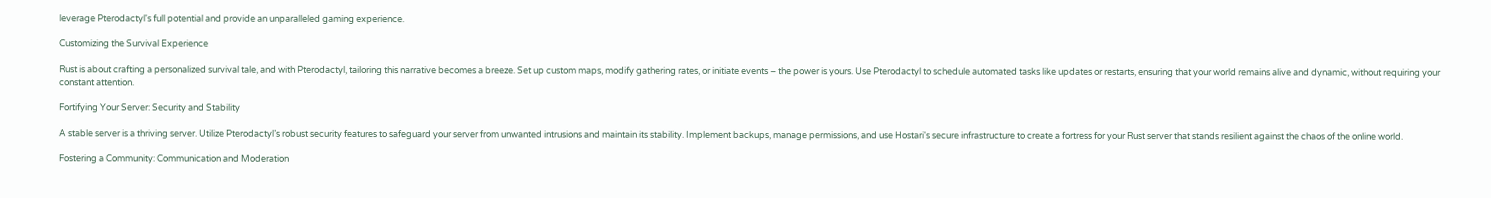leverage Pterodactyl's full potential and provide an unparalleled gaming experience.

Customizing the Survival Experience

Rust is about crafting a personalized survival tale, and with Pterodactyl, tailoring this narrative becomes a breeze. Set up custom maps, modify gathering rates, or initiate events – the power is yours. Use Pterodactyl to schedule automated tasks like updates or restarts, ensuring that your world remains alive and dynamic, without requiring your constant attention.

Fortifying Your Server: Security and Stability

A stable server is a thriving server. Utilize Pterodactyl’s robust security features to safeguard your server from unwanted intrusions and maintain its stability. Implement backups, manage permissions, and use Hostari's secure infrastructure to create a fortress for your Rust server that stands resilient against the chaos of the online world.

Fostering a Community: Communication and Moderation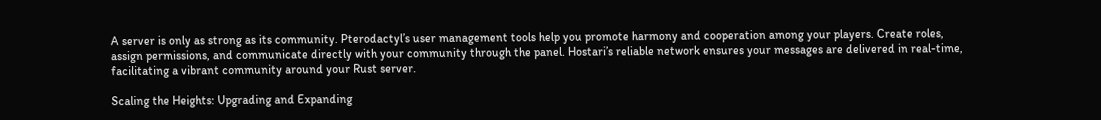A server is only as strong as its community. Pterodactyl’s user management tools help you promote harmony and cooperation among your players. Create roles, assign permissions, and communicate directly with your community through the panel. Hostari’s reliable network ensures your messages are delivered in real-time, facilitating a vibrant community around your Rust server.

Scaling the Heights: Upgrading and Expanding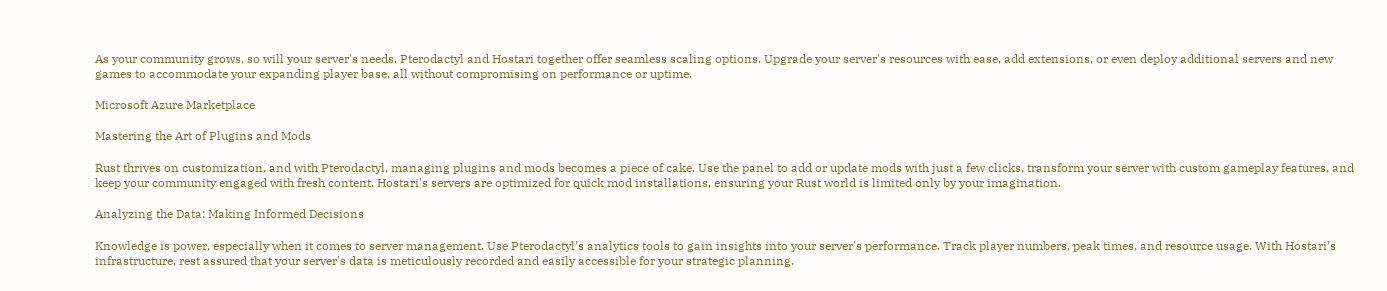As your community grows, so will your server's needs. Pterodactyl and Hostari together offer seamless scaling options. Upgrade your server's resources with ease, add extensions, or even deploy additional servers and new games to accommodate your expanding player base, all without compromising on performance or uptime.

Microsoft Azure Marketplace

Mastering the Art of Plugins and Mods

Rust thrives on customization, and with Pterodactyl, managing plugins and mods becomes a piece of cake. Use the panel to add or update mods with just a few clicks, transform your server with custom gameplay features, and keep your community engaged with fresh content. Hostari's servers are optimized for quick mod installations, ensuring your Rust world is limited only by your imagination.

Analyzing the Data: Making Informed Decisions

Knowledge is power, especially when it comes to server management. Use Pterodactyl’s analytics tools to gain insights into your server's performance. Track player numbers, peak times, and resource usage. With Hostari’s infrastructure, rest assured that your server's data is meticulously recorded and easily accessible for your strategic planning.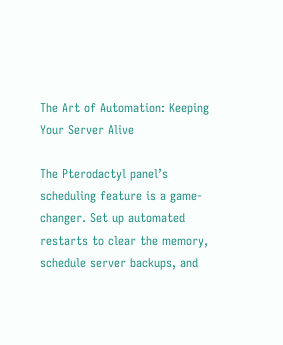The Art of Automation: Keeping Your Server Alive

The Pterodactyl panel’s scheduling feature is a game-changer. Set up automated restarts to clear the memory, schedule server backups, and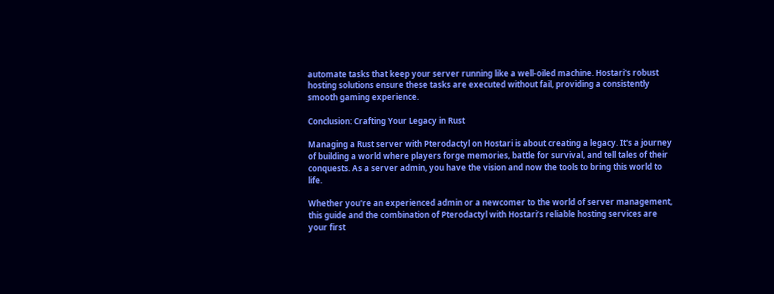automate tasks that keep your server running like a well-oiled machine. Hostari's robust hosting solutions ensure these tasks are executed without fail, providing a consistently smooth gaming experience.

Conclusion: Crafting Your Legacy in Rust

Managing a Rust server with Pterodactyl on Hostari is about creating a legacy. It's a journey of building a world where players forge memories, battle for survival, and tell tales of their conquests. As a server admin, you have the vision and now the tools to bring this world to life.

Whether you're an experienced admin or a newcomer to the world of server management, this guide and the combination of Pterodactyl with Hostari’s reliable hosting services are your first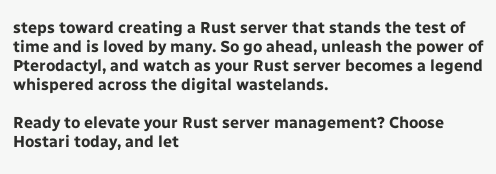steps toward creating a Rust server that stands the test of time and is loved by many. So go ahead, unleash the power of Pterodactyl, and watch as your Rust server becomes a legend whispered across the digital wastelands.

Ready to elevate your Rust server management? Choose Hostari today, and let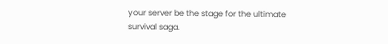your server be the stage for the ultimate survival saga.